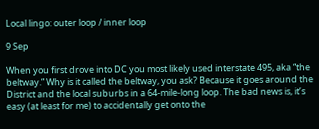Local lingo: outer loop / inner loop

9 Sep

When you first drove into DC you most likely used interstate 495, aka “the beltway.” Why is it called the beltway, you ask? Because it goes around the District and the local suburbs in a 64-mile-long loop. The bad news is, it’s easy (at least for me) to accidentally get onto the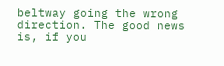beltway going the wrong direction. The good news is, if you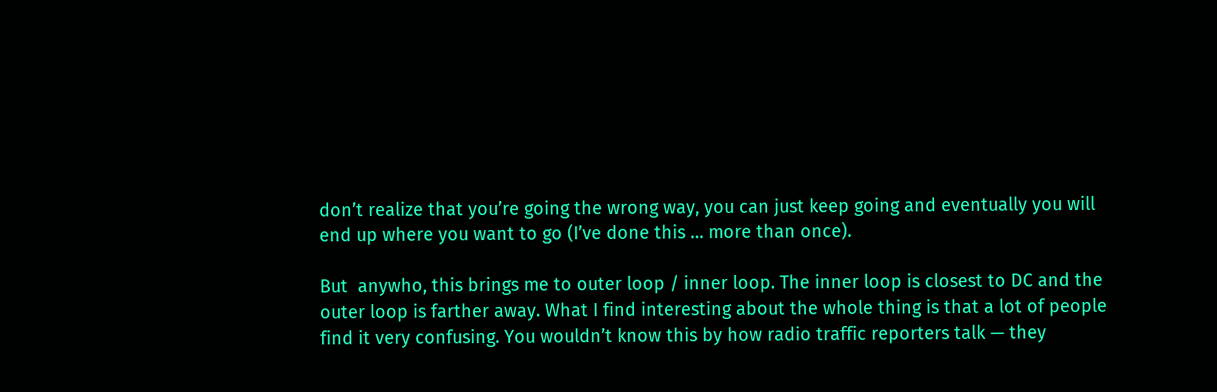don’t realize that you’re going the wrong way, you can just keep going and eventually you will end up where you want to go (I’ve done this … more than once).

But  anywho, this brings me to outer loop / inner loop. The inner loop is closest to DC and the outer loop is farther away. What I find interesting about the whole thing is that a lot of people find it very confusing. You wouldn’t know this by how radio traffic reporters talk — they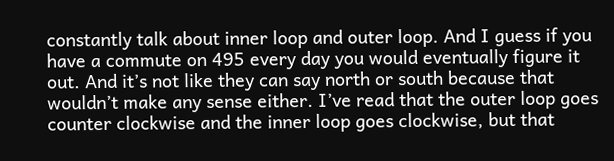constantly talk about inner loop and outer loop. And I guess if you have a commute on 495 every day you would eventually figure it out. And it’s not like they can say north or south because that wouldn’t make any sense either. I’ve read that the outer loop goes counter clockwise and the inner loop goes clockwise, but that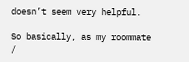doesn’t seem very helpful.

So basically, as my roommate /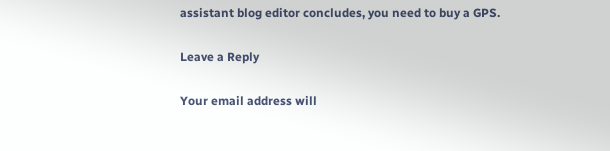assistant blog editor concludes, you need to buy a GPS.

Leave a Reply

Your email address will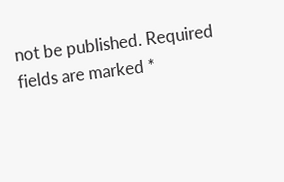not be published. Required fields are marked *